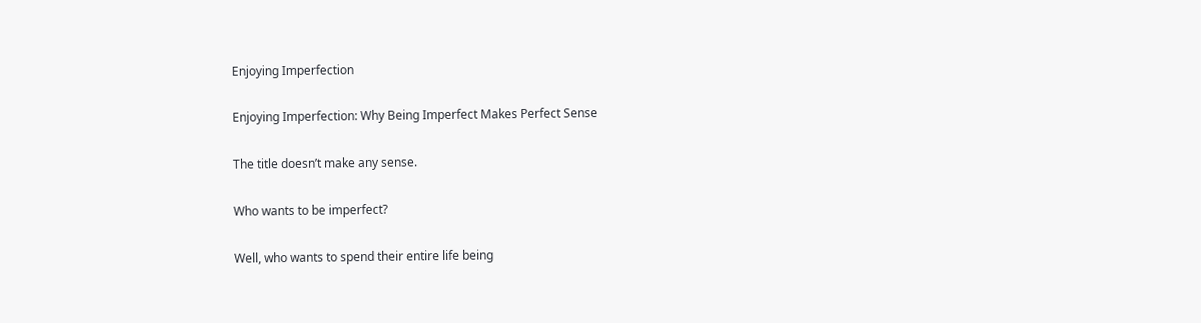Enjoying Imperfection

Enjoying Imperfection: Why Being Imperfect Makes Perfect Sense

The title doesn’t make any sense.

Who wants to be imperfect?

Well, who wants to spend their entire life being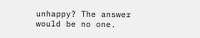unhappy? The answer would be no one.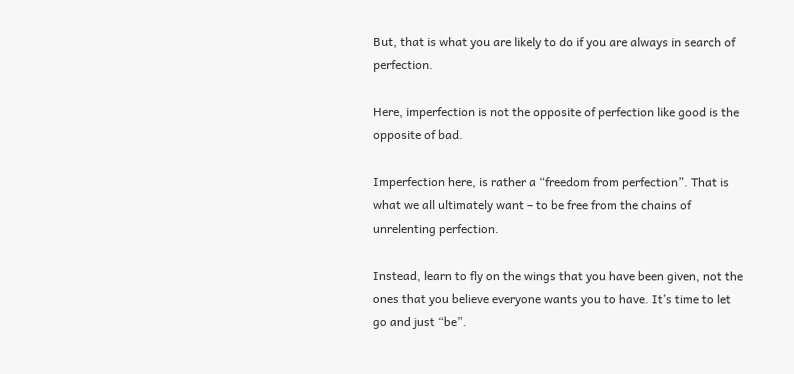But, that is what you are likely to do if you are always in search of perfection.

Here, imperfection is not the opposite of perfection like good is the opposite of bad.

Imperfection here, is rather a “freedom from perfection”. That is what we all ultimately want – to be free from the chains of unrelenting perfection.

Instead, learn to fly on the wings that you have been given, not the ones that you believe everyone wants you to have. It’s time to let go and just “be”.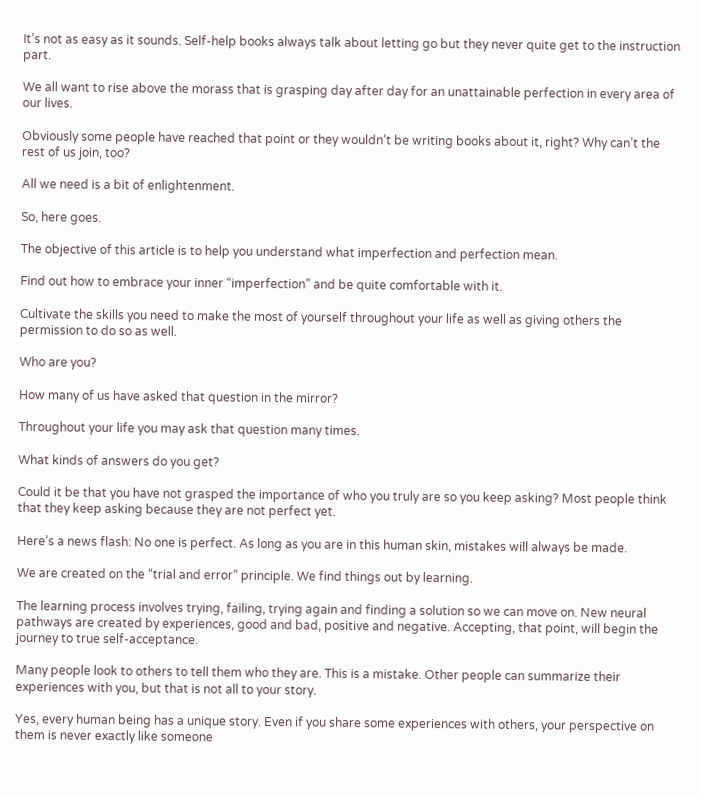It’s not as easy as it sounds. Self-help books always talk about letting go but they never quite get to the instruction part.

We all want to rise above the morass that is grasping day after day for an unattainable perfection in every area of our lives.

Obviously some people have reached that point or they wouldn’t be writing books about it, right? Why can’t the rest of us join, too?

All we need is a bit of enlightenment.

So, here goes.

The objective of this article is to help you understand what imperfection and perfection mean.

Find out how to embrace your inner “imperfection” and be quite comfortable with it.

Cultivate the skills you need to make the most of yourself throughout your life as well as giving others the permission to do so as well.

Who are you?

How many of us have asked that question in the mirror?

Throughout your life you may ask that question many times.

What kinds of answers do you get?

Could it be that you have not grasped the importance of who you truly are so you keep asking? Most people think that they keep asking because they are not perfect yet.

Here’s a news flash: No one is perfect. As long as you are in this human skin, mistakes will always be made.

We are created on the “trial and error” principle. We find things out by learning.

The learning process involves trying, failing, trying again and finding a solution so we can move on. New neural pathways are created by experiences, good and bad, positive and negative. Accepting, that point, will begin the journey to true self-acceptance.

Many people look to others to tell them who they are. This is a mistake. Other people can summarize their experiences with you, but that is not all to your story.

Yes, every human being has a unique story. Even if you share some experiences with others, your perspective on them is never exactly like someone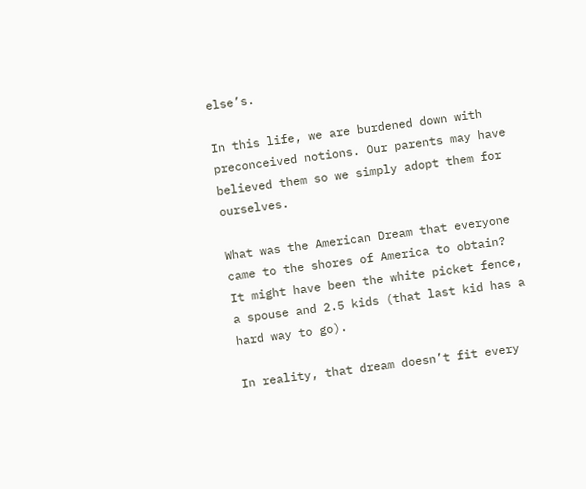else’s.

In this life, we are burdened down with preconceived notions. Our parents may have believed them so we simply adopt them for ourselves.

What was the American Dream that everyone came to the shores of America to obtain? It might have been the white picket fence, a spouse and 2.5 kids (that last kid has a hard way to go).

In reality, that dream doesn’t fit every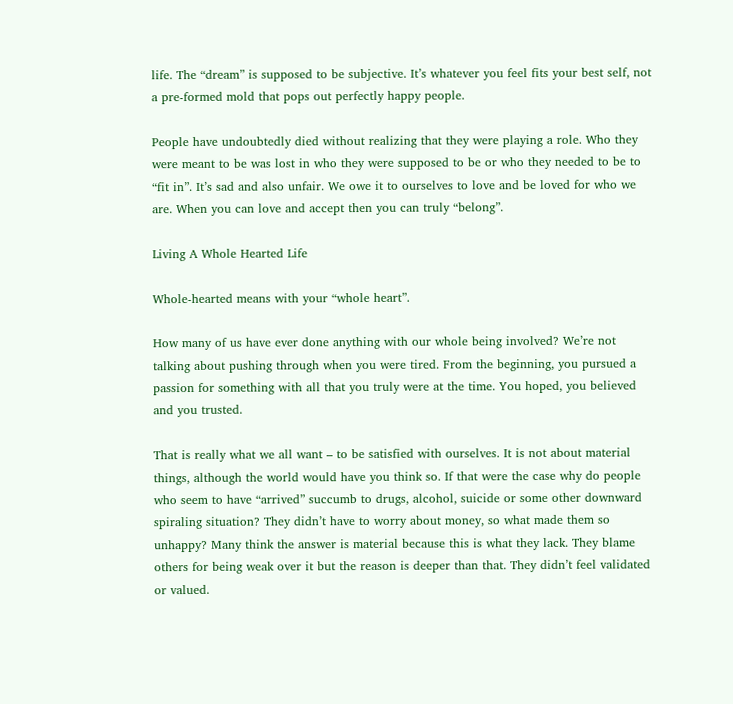life. The “dream” is supposed to be subjective. It’s whatever you feel fits your best self, not a pre-formed mold that pops out perfectly happy people.

People have undoubtedly died without realizing that they were playing a role. Who they were meant to be was lost in who they were supposed to be or who they needed to be to “fit in”. It’s sad and also unfair. We owe it to ourselves to love and be loved for who we are. When you can love and accept then you can truly “belong”.

Living A Whole Hearted Life

Whole-hearted means with your “whole heart”.

How many of us have ever done anything with our whole being involved? We’re not talking about pushing through when you were tired. From the beginning, you pursued a passion for something with all that you truly were at the time. You hoped, you believed and you trusted.

That is really what we all want – to be satisfied with ourselves. It is not about material things, although the world would have you think so. If that were the case why do people who seem to have “arrived” succumb to drugs, alcohol, suicide or some other downward spiraling situation? They didn’t have to worry about money, so what made them so unhappy? Many think the answer is material because this is what they lack. They blame others for being weak over it but the reason is deeper than that. They didn’t feel validated or valued.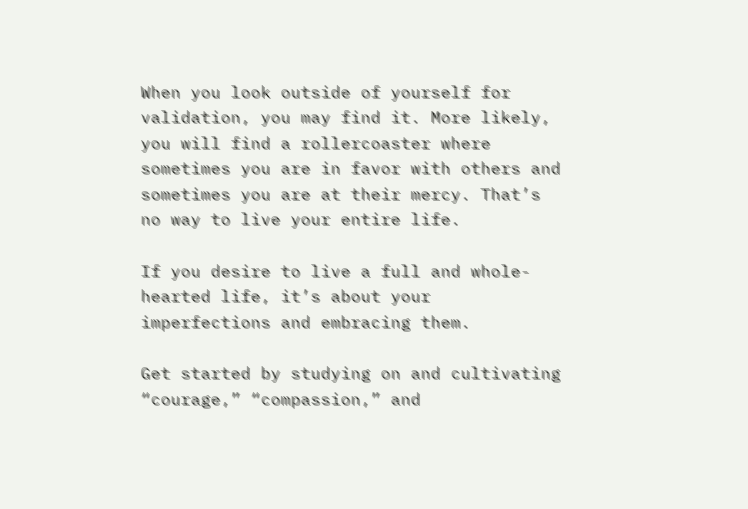When you look outside of yourself for validation, you may find it. More likely, you will find a rollercoaster where sometimes you are in favor with others and sometimes you are at their mercy. That’s no way to live your entire life.

If you desire to live a full and whole-hearted life, it’s about your imperfections and embracing them.

Get started by studying on and cultivating “courage,” “compassion,” and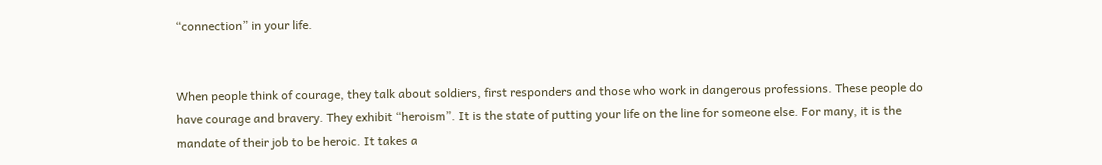“connection” in your life.


When people think of courage, they talk about soldiers, first responders and those who work in dangerous professions. These people do have courage and bravery. They exhibit “heroism”. It is the state of putting your life on the line for someone else. For many, it is the mandate of their job to be heroic. It takes a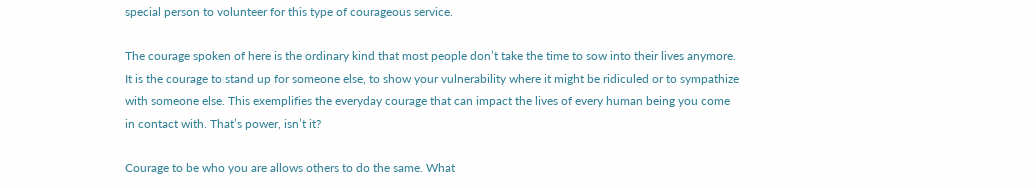special person to volunteer for this type of courageous service.

The courage spoken of here is the ordinary kind that most people don’t take the time to sow into their lives anymore. It is the courage to stand up for someone else, to show your vulnerability where it might be ridiculed or to sympathize with someone else. This exemplifies the everyday courage that can impact the lives of every human being you come in contact with. That’s power, isn’t it?

Courage to be who you are allows others to do the same. What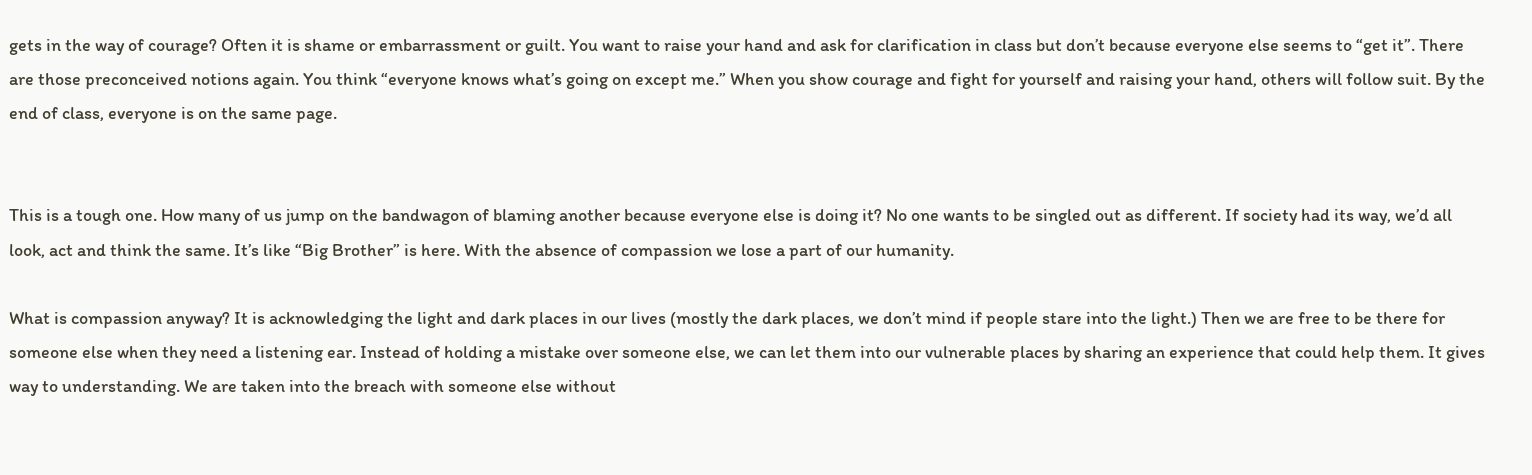gets in the way of courage? Often it is shame or embarrassment or guilt. You want to raise your hand and ask for clarification in class but don’t because everyone else seems to “get it”. There are those preconceived notions again. You think “everyone knows what’s going on except me.” When you show courage and fight for yourself and raising your hand, others will follow suit. By the end of class, everyone is on the same page.


This is a tough one. How many of us jump on the bandwagon of blaming another because everyone else is doing it? No one wants to be singled out as different. If society had its way, we’d all look, act and think the same. It’s like “Big Brother” is here. With the absence of compassion we lose a part of our humanity.

What is compassion anyway? It is acknowledging the light and dark places in our lives (mostly the dark places, we don’t mind if people stare into the light.) Then we are free to be there for someone else when they need a listening ear. Instead of holding a mistake over someone else, we can let them into our vulnerable places by sharing an experience that could help them. It gives way to understanding. We are taken into the breach with someone else without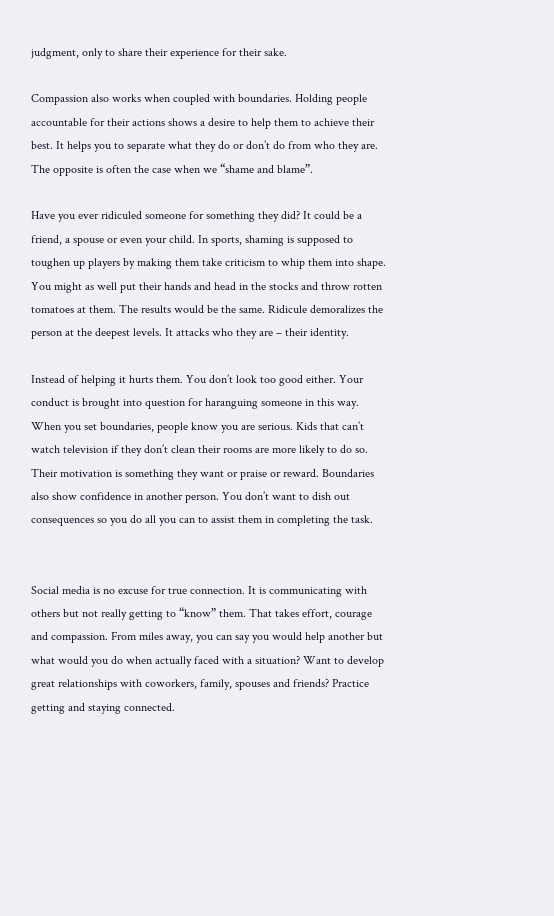judgment, only to share their experience for their sake.

Compassion also works when coupled with boundaries. Holding people accountable for their actions shows a desire to help them to achieve their best. It helps you to separate what they do or don’t do from who they are. The opposite is often the case when we “shame and blame”.

Have you ever ridiculed someone for something they did? It could be a friend, a spouse or even your child. In sports, shaming is supposed to toughen up players by making them take criticism to whip them into shape. You might as well put their hands and head in the stocks and throw rotten tomatoes at them. The results would be the same. Ridicule demoralizes the person at the deepest levels. It attacks who they are – their identity.

Instead of helping it hurts them. You don’t look too good either. Your conduct is brought into question for haranguing someone in this way. When you set boundaries, people know you are serious. Kids that can’t watch television if they don’t clean their rooms are more likely to do so. Their motivation is something they want or praise or reward. Boundaries also show confidence in another person. You don’t want to dish out consequences so you do all you can to assist them in completing the task.


Social media is no excuse for true connection. It is communicating with others but not really getting to “know” them. That takes effort, courage and compassion. From miles away, you can say you would help another but what would you do when actually faced with a situation? Want to develop great relationships with coworkers, family, spouses and friends? Practice getting and staying connected.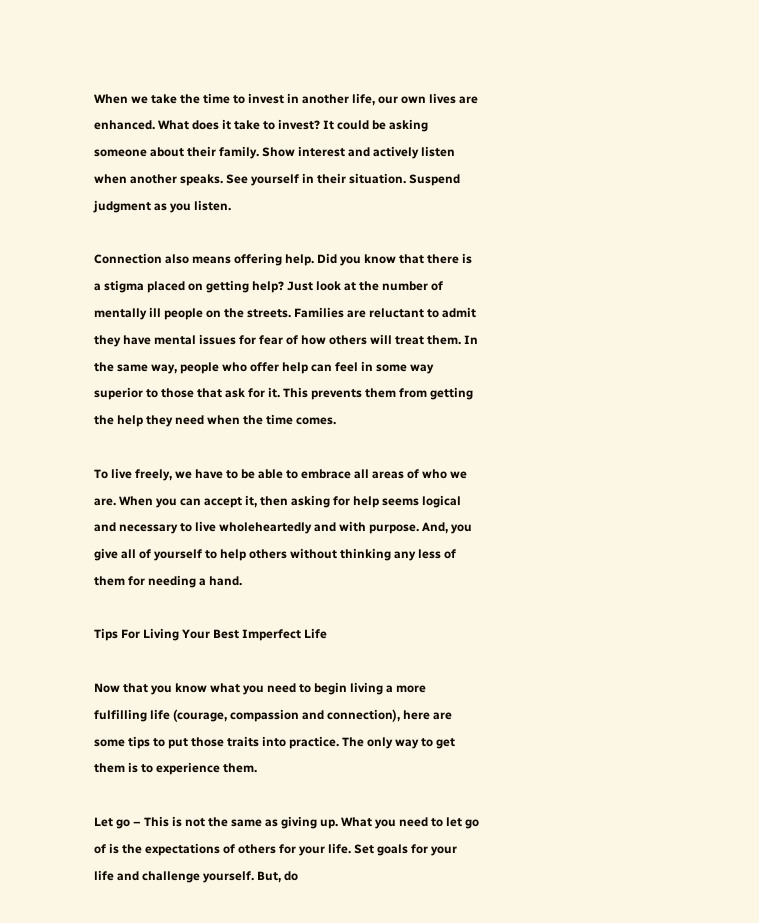When we take the time to invest in another life, our own lives are enhanced. What does it take to invest? It could be asking someone about their family. Show interest and actively listen when another speaks. See yourself in their situation. Suspend judgment as you listen.

Connection also means offering help. Did you know that there is a stigma placed on getting help? Just look at the number of mentally ill people on the streets. Families are reluctant to admit they have mental issues for fear of how others will treat them. In the same way, people who offer help can feel in some way superior to those that ask for it. This prevents them from getting the help they need when the time comes.

To live freely, we have to be able to embrace all areas of who we are. When you can accept it, then asking for help seems logical and necessary to live wholeheartedly and with purpose. And, you give all of yourself to help others without thinking any less of them for needing a hand.

Tips For Living Your Best Imperfect Life

Now that you know what you need to begin living a more fulfilling life (courage, compassion and connection), here are some tips to put those traits into practice. The only way to get them is to experience them.

Let go – This is not the same as giving up. What you need to let go of is the expectations of others for your life. Set goals for your life and challenge yourself. But, do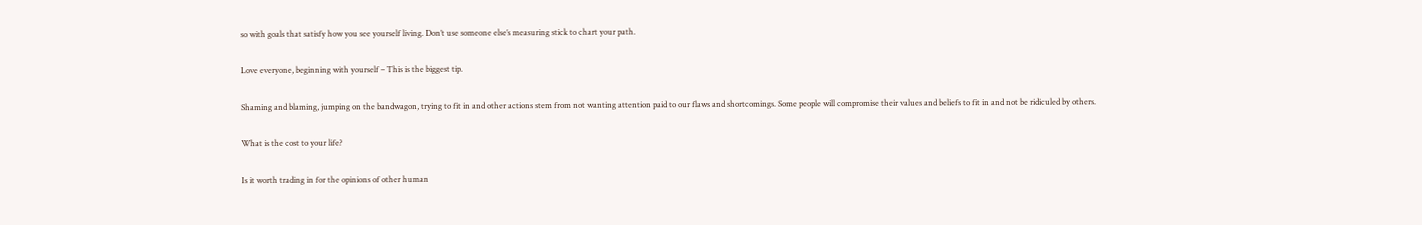so with goals that satisfy how you see yourself living. Don’t use someone else’s measuring stick to chart your path.

Love everyone, beginning with yourself – This is the biggest tip.

Shaming and blaming, jumping on the bandwagon, trying to fit in and other actions stem from not wanting attention paid to our flaws and shortcomings. Some people will compromise their values and beliefs to fit in and not be ridiculed by others.

What is the cost to your life?

Is it worth trading in for the opinions of other human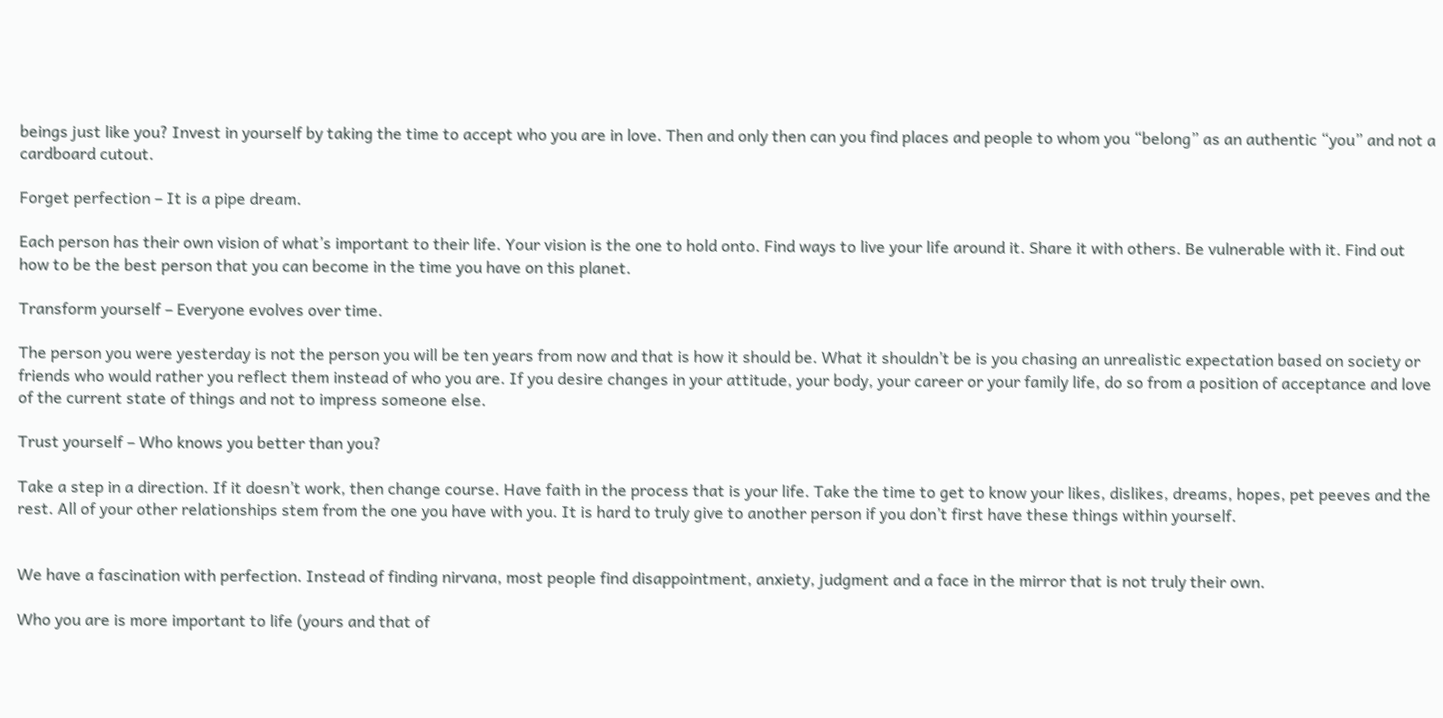beings just like you? Invest in yourself by taking the time to accept who you are in love. Then and only then can you find places and people to whom you “belong” as an authentic “you” and not a cardboard cutout.

Forget perfection – It is a pipe dream.

Each person has their own vision of what’s important to their life. Your vision is the one to hold onto. Find ways to live your life around it. Share it with others. Be vulnerable with it. Find out how to be the best person that you can become in the time you have on this planet.

Transform yourself – Everyone evolves over time.

The person you were yesterday is not the person you will be ten years from now and that is how it should be. What it shouldn’t be is you chasing an unrealistic expectation based on society or friends who would rather you reflect them instead of who you are. If you desire changes in your attitude, your body, your career or your family life, do so from a position of acceptance and love of the current state of things and not to impress someone else.

Trust yourself – Who knows you better than you?

Take a step in a direction. If it doesn’t work, then change course. Have faith in the process that is your life. Take the time to get to know your likes, dislikes, dreams, hopes, pet peeves and the rest. All of your other relationships stem from the one you have with you. It is hard to truly give to another person if you don’t first have these things within yourself.


We have a fascination with perfection. Instead of finding nirvana, most people find disappointment, anxiety, judgment and a face in the mirror that is not truly their own.

Who you are is more important to life (yours and that of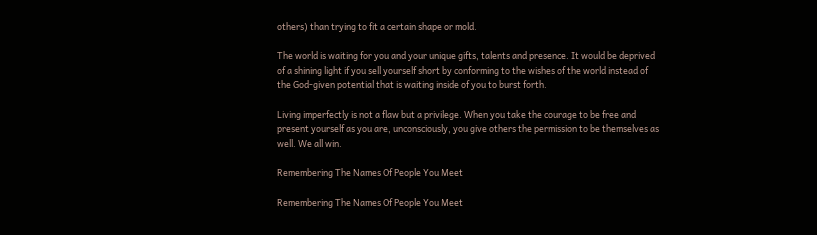others) than trying to fit a certain shape or mold.

The world is waiting for you and your unique gifts, talents and presence. It would be deprived of a shining light if you sell yourself short by conforming to the wishes of the world instead of the God-given potential that is waiting inside of you to burst forth.

Living imperfectly is not a flaw but a privilege. When you take the courage to be free and present yourself as you are, unconsciously, you give others the permission to be themselves as well. We all win.

Remembering The Names Of People You Meet

Remembering The Names Of People You Meet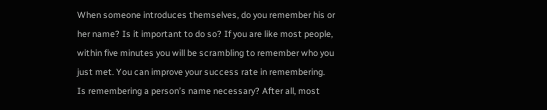When someone introduces themselves, do you remember his or her name? Is it important to do so? If you are like most people, within five minutes you will be scrambling to remember who you just met. You can improve your success rate in remembering.
Is remembering a person’s name necessary? After all, most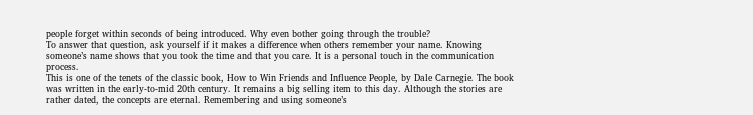people forget within seconds of being introduced. Why even bother going through the trouble?
To answer that question, ask yourself if it makes a difference when others remember your name. Knowing someone’s name shows that you took the time and that you care. It is a personal touch in the communication process.
This is one of the tenets of the classic book, How to Win Friends and Influence People, by Dale Carnegie. The book was written in the early-to-mid 20th century. It remains a big selling item to this day. Although the stories are rather dated, the concepts are eternal. Remembering and using someone’s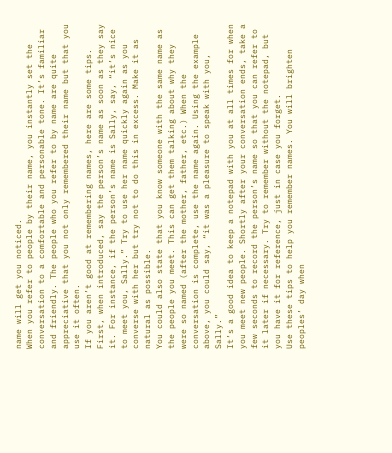name will get you noticed.
When you refer to people by their name, you instantly set the conversation to a comfortable and personable tone. It’s familiar and friendly. The people who you refer to by name are quite appreciative that you not only remembered their name but that you use it often.
If you aren’t good at remembering names, here are some tips. First, when introduced, say the person’s name as soon as they say it. For instance, if the person’s name is Sally, say, “it’s nice to meet you, Sally.” Try to use her name quickly again as you converse with her but try not to do this in excess. Make it as natural as possible.
You could also state that you know someone with the same name as the people you meet. This can get them talking about why they were so named (after the mother, father, etc.) When the conversation is complete, use the name again. Using the example above, you could say, “it was a pleasure to speak with you, Sally.”
It’s a good idea to keep a notepad with you at all times for when you meet new people. Shortly after your conversation ends, take a few seconds to record the person’s name so that you can refer to it later if necessary. Try to remember without the notepad, but you have it for reference, just in case you forget.
Use these tips to help you remember names. You will brighten peoples’ day when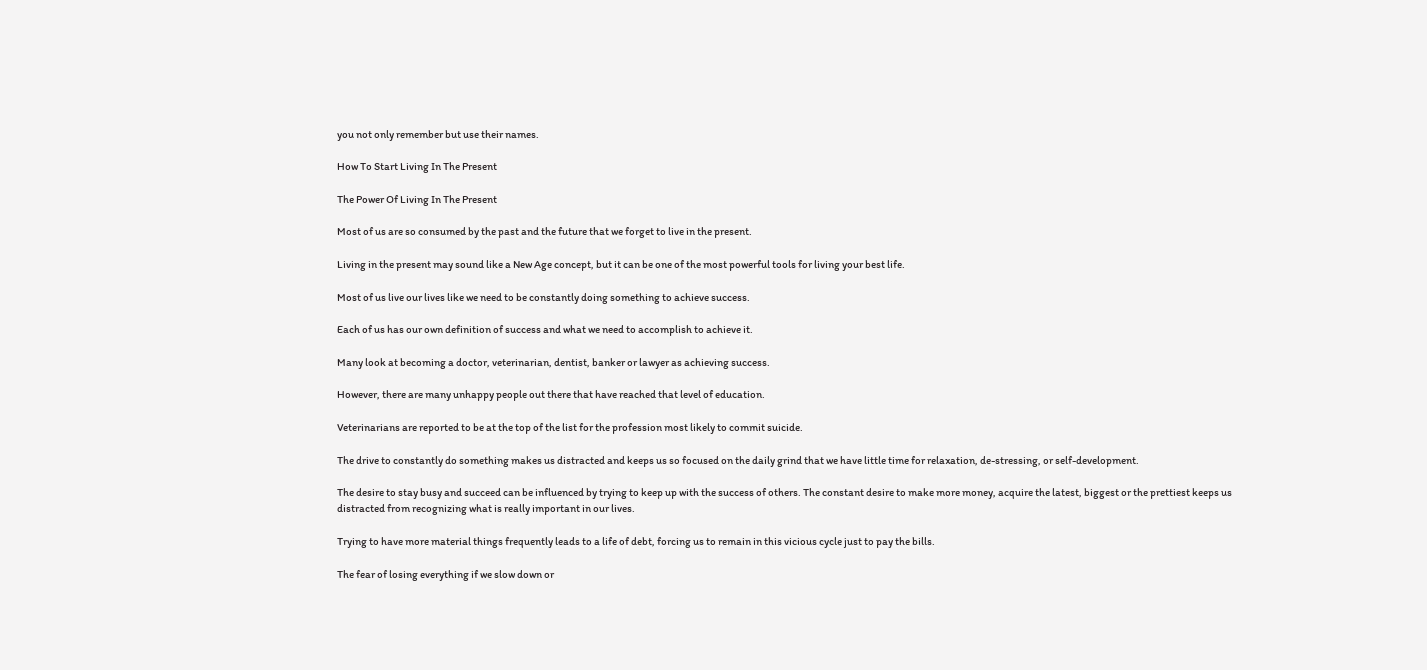you not only remember but use their names.

How To Start Living In The Present

The Power Of Living In The Present

Most of us are so consumed by the past and the future that we forget to live in the present.

Living in the present may sound like a New Age concept, but it can be one of the most powerful tools for living your best life.

Most of us live our lives like we need to be constantly doing something to achieve success.

Each of us has our own definition of success and what we need to accomplish to achieve it.

Many look at becoming a doctor, veterinarian, dentist, banker or lawyer as achieving success.

However, there are many unhappy people out there that have reached that level of education.

Veterinarians are reported to be at the top of the list for the profession most likely to commit suicide.

The drive to constantly do something makes us distracted and keeps us so focused on the daily grind that we have little time for relaxation, de-stressing, or self-development.

The desire to stay busy and succeed can be influenced by trying to keep up with the success of others. The constant desire to make more money, acquire the latest, biggest or the prettiest keeps us distracted from recognizing what is really important in our lives.

Trying to have more material things frequently leads to a life of debt, forcing us to remain in this vicious cycle just to pay the bills.

The fear of losing everything if we slow down or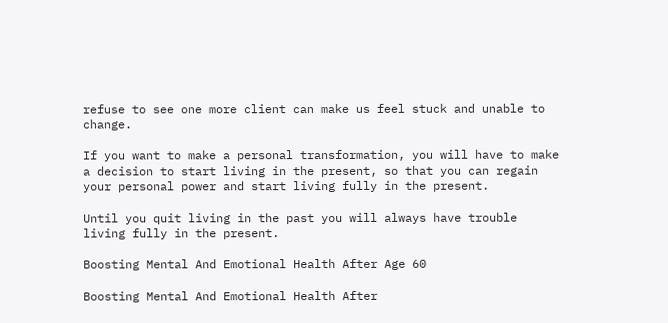refuse to see one more client can make us feel stuck and unable to change.

If you want to make a personal transformation, you will have to make a decision to start living in the present, so that you can regain your personal power and start living fully in the present.

Until you quit living in the past you will always have trouble living fully in the present.

Boosting Mental And Emotional Health After Age 60

Boosting Mental And Emotional Health After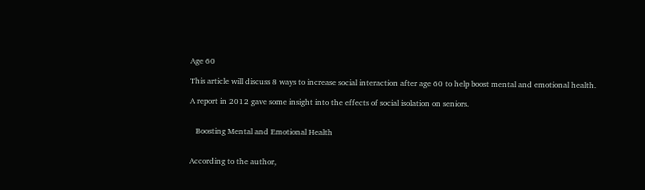Age 60

This article will discuss 8 ways to increase social interaction after age 60 to help boost mental and emotional health.

A report in 2012 gave some insight into the effects of social isolation on seniors.


   Boosting Mental and Emotional Health


According to the author,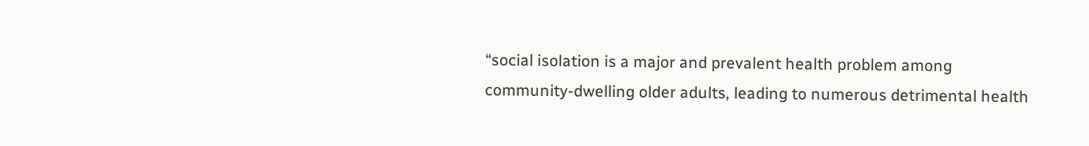“social isolation is a major and prevalent health problem among community-dwelling older adults, leading to numerous detrimental health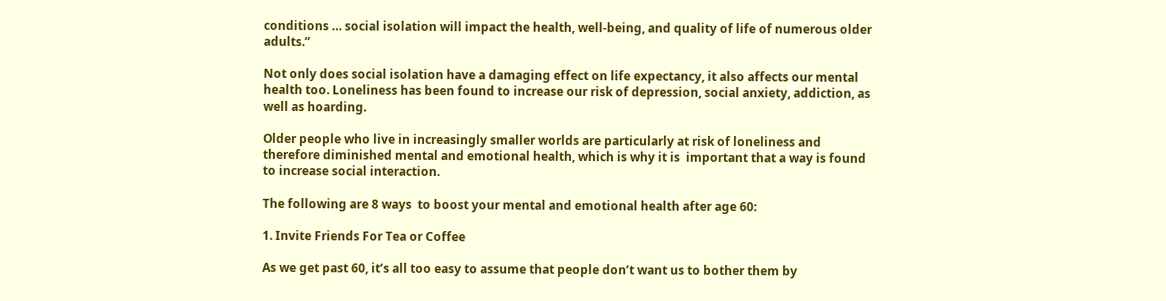conditions … social isolation will impact the health, well-being, and quality of life of numerous older adults.”

Not only does social isolation have a damaging effect on life expectancy, it also affects our mental health too. Loneliness has been found to increase our risk of depression, social anxiety, addiction, as well as hoarding.

Older people who live in increasingly smaller worlds are particularly at risk of loneliness and therefore diminished mental and emotional health, which is why it is  important that a way is found to increase social interaction.

The following are 8 ways  to boost your mental and emotional health after age 60:

1. Invite Friends For Tea or Coffee

As we get past 60, it’s all too easy to assume that people don’t want us to bother them by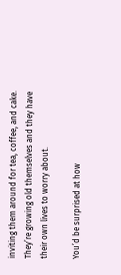inviting them around for tea, coffee, and cake. They’re growing old themselves and they have their own lives to worry about.

You’d be surprised at how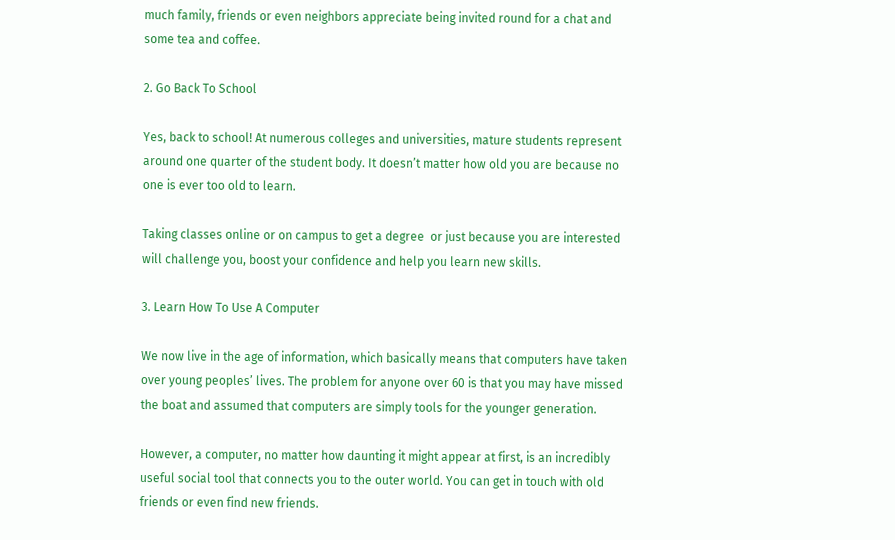much family, friends or even neighbors appreciate being invited round for a chat and some tea and coffee.

2. Go Back To School

Yes, back to school! At numerous colleges and universities, mature students represent around one quarter of the student body. It doesn’t matter how old you are because no one is ever too old to learn.

Taking classes online or on campus to get a degree  or just because you are interested will challenge you, boost your confidence and help you learn new skills.

3. Learn How To Use A Computer

We now live in the age of information, which basically means that computers have taken over young peoples’ lives. The problem for anyone over 60 is that you may have missed the boat and assumed that computers are simply tools for the younger generation.

However, a computer, no matter how daunting it might appear at first, is an incredibly useful social tool that connects you to the outer world. You can get in touch with old friends or even find new friends.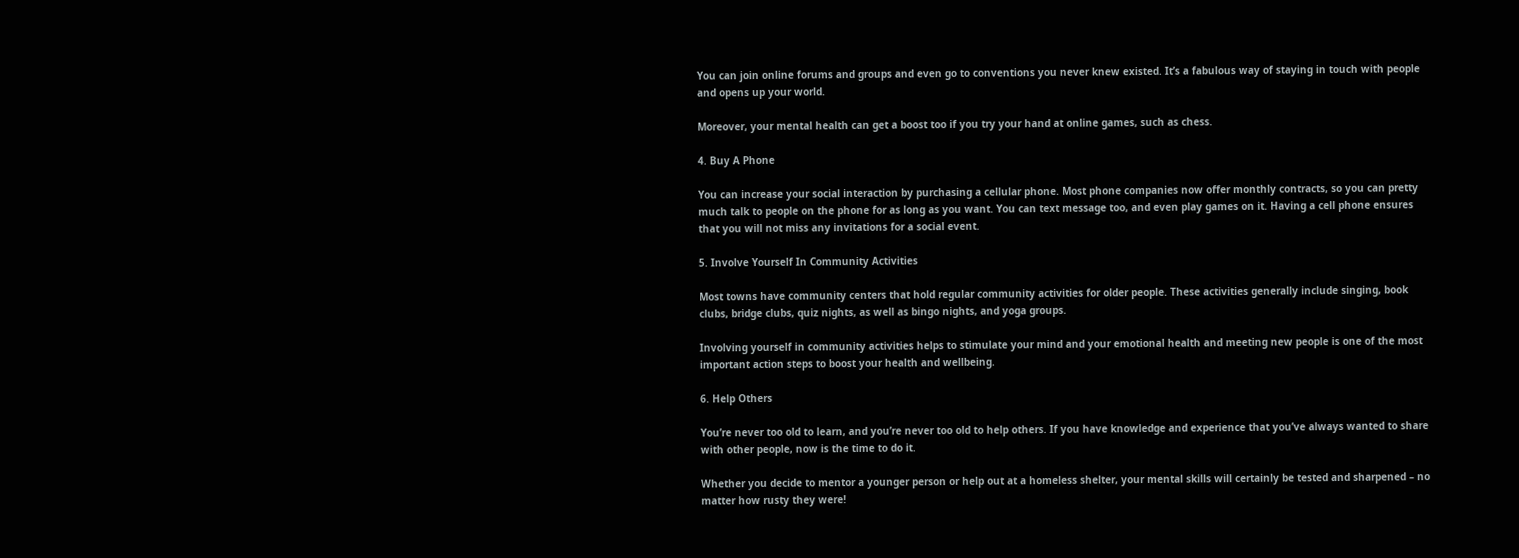You can join online forums and groups and even go to conventions you never knew existed. It’s a fabulous way of staying in touch with people and opens up your world.

Moreover, your mental health can get a boost too if you try your hand at online games, such as chess.

4. Buy A Phone

You can increase your social interaction by purchasing a cellular phone. Most phone companies now offer monthly contracts, so you can pretty much talk to people on the phone for as long as you want. You can text message too, and even play games on it. Having a cell phone ensures that you will not miss any invitations for a social event.

5. Involve Yourself In Community Activities

Most towns have community centers that hold regular community activities for older people. These activities generally include singing, book clubs, bridge clubs, quiz nights, as well as bingo nights, and yoga groups.

Involving yourself in community activities helps to stimulate your mind and your emotional health and meeting new people is one of the most important action steps to boost your health and wellbeing.

6. Help Others

You’re never too old to learn, and you’re never too old to help others. If you have knowledge and experience that you’ve always wanted to share with other people, now is the time to do it.

Whether you decide to mentor a younger person or help out at a homeless shelter, your mental skills will certainly be tested and sharpened – no matter how rusty they were!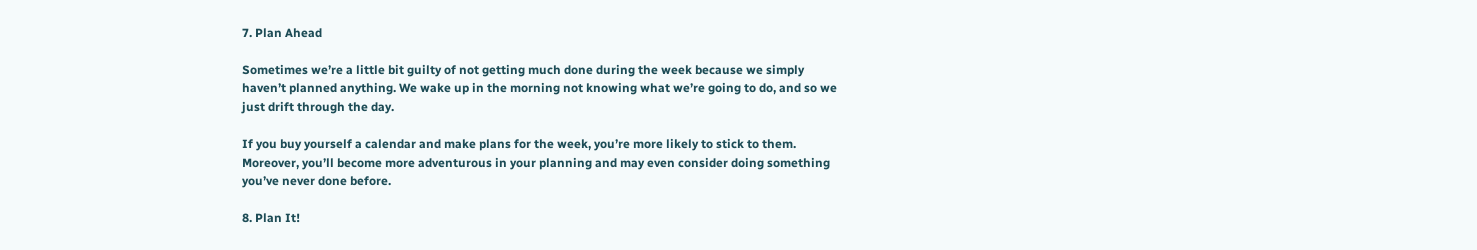7. Plan Ahead

Sometimes we’re a little bit guilty of not getting much done during the week because we simply haven’t planned anything. We wake up in the morning not knowing what we’re going to do, and so we just drift through the day.

If you buy yourself a calendar and make plans for the week, you’re more likely to stick to them. Moreover, you’ll become more adventurous in your planning and may even consider doing something you’ve never done before.

8. Plan It!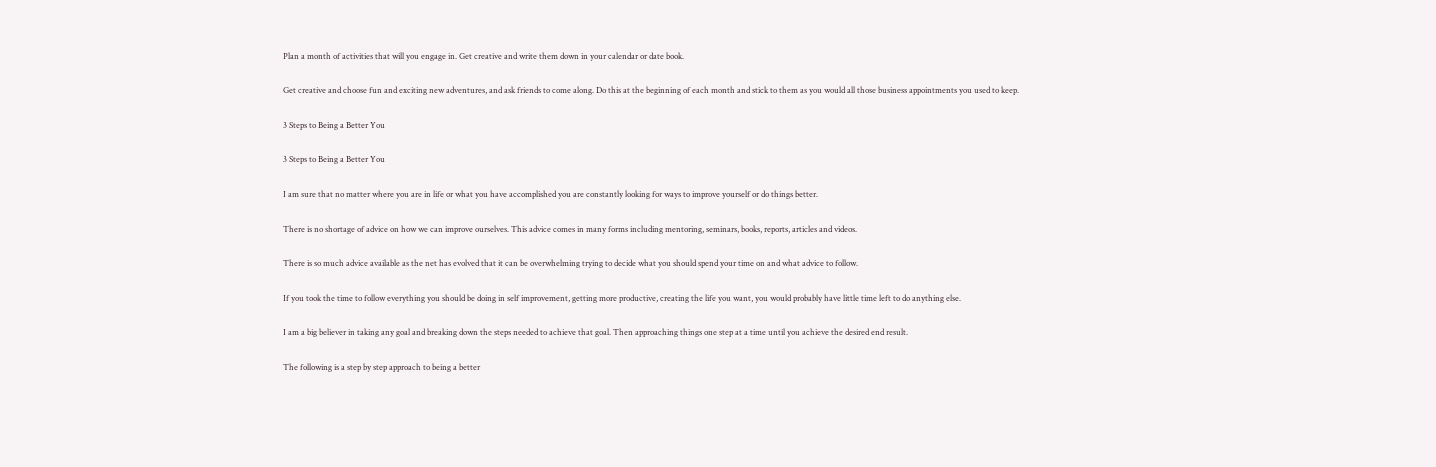Plan a month of activities that will you engage in. Get creative and write them down in your calendar or date book.

Get creative and choose fun and exciting new adventures, and ask friends to come along. Do this at the beginning of each month and stick to them as you would all those business appointments you used to keep.

3 Steps to Being a Better You

3 Steps to Being a Better You

I am sure that no matter where you are in life or what you have accomplished you are constantly looking for ways to improve yourself or do things better.

There is no shortage of advice on how we can improve ourselves. This advice comes in many forms including mentoring, seminars, books, reports, articles and videos.

There is so much advice available as the net has evolved that it can be overwhelming trying to decide what you should spend your time on and what advice to follow.

If you took the time to follow everything you should be doing in self improvement, getting more productive, creating the life you want, you would probably have little time left to do anything else.

I am a big believer in taking any goal and breaking down the steps needed to achieve that goal. Then approaching things one step at a time until you achieve the desired end result.

The following is a step by step approach to being a better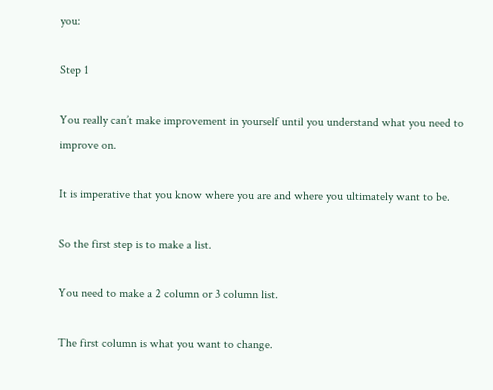you:

Step 1

You really can’t make improvement in yourself until you understand what you need to improve on.

It is imperative that you know where you are and where you ultimately want to be.

So the first step is to make a list.

You need to make a 2 column or 3 column list.

The first column is what you want to change.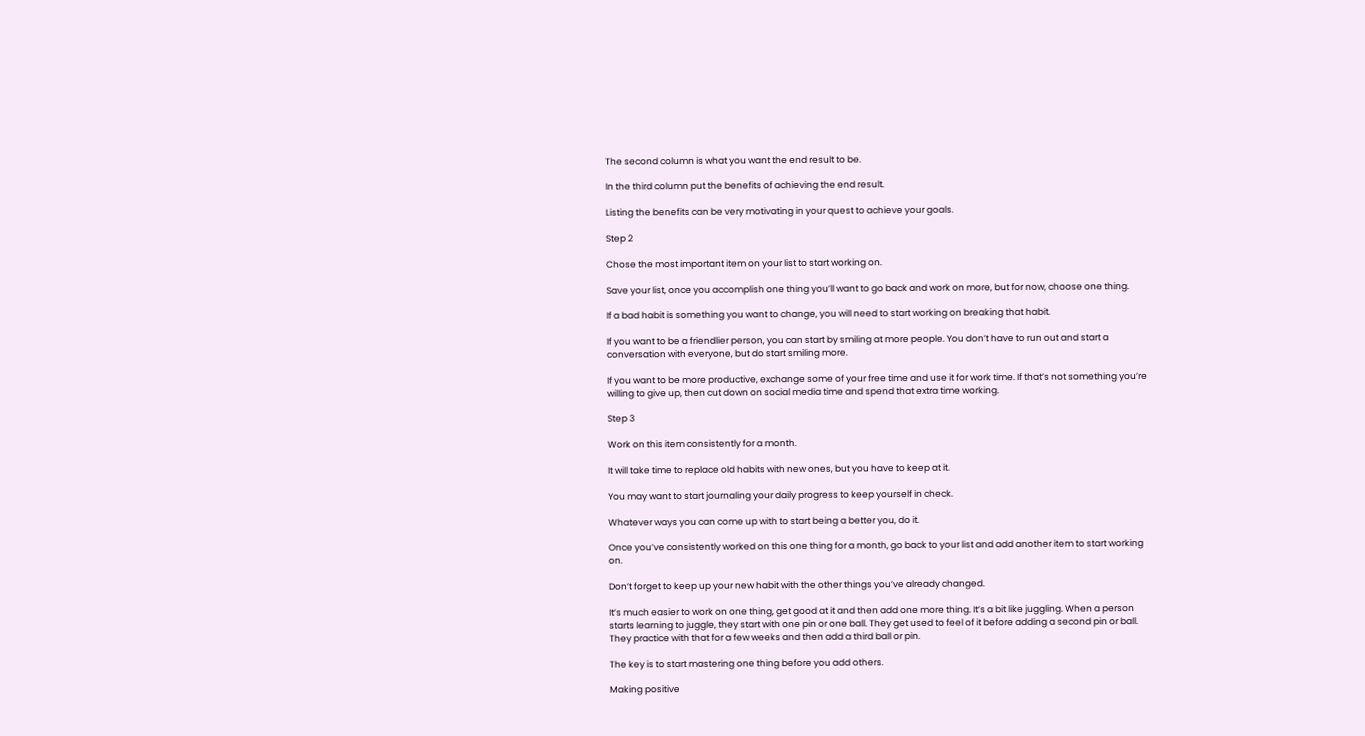The second column is what you want the end result to be.

In the third column put the benefits of achieving the end result.

Listing the benefits can be very motivating in your quest to achieve your goals.

Step 2

Chose the most important item on your list to start working on.

Save your list, once you accomplish one thing you’ll want to go back and work on more, but for now, choose one thing.

If a bad habit is something you want to change, you will need to start working on breaking that habit.

If you want to be a friendlier person, you can start by smiling at more people. You don’t have to run out and start a conversation with everyone, but do start smiling more.

If you want to be more productive, exchange some of your free time and use it for work time. If that’s not something you’re willing to give up, then cut down on social media time and spend that extra time working.

Step 3

Work on this item consistently for a month.

It will take time to replace old habits with new ones, but you have to keep at it.

You may want to start journaling your daily progress to keep yourself in check.

Whatever ways you can come up with to start being a better you, do it.

Once you’ve consistently worked on this one thing for a month, go back to your list and add another item to start working on.

Don’t forget to keep up your new habit with the other things you’ve already changed.

It’s much easier to work on one thing, get good at it and then add one more thing. It’s a bit like juggling. When a person starts learning to juggle, they start with one pin or one ball. They get used to feel of it before adding a second pin or ball. They practice with that for a few weeks and then add a third ball or pin.

The key is to start mastering one thing before you add others.

Making positive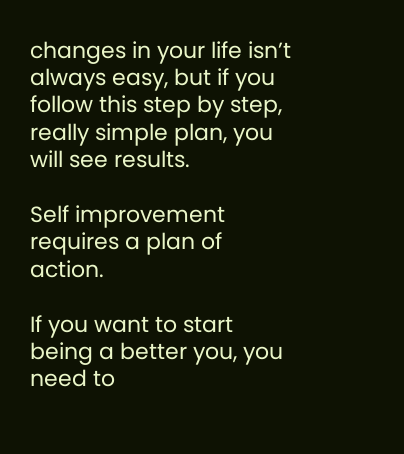changes in your life isn’t always easy, but if you follow this step by step, really simple plan, you will see results.

Self improvement requires a plan of action.

If you want to start being a better you, you need to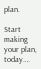plan.

Start making your plan, today….